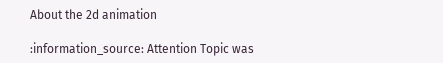About the 2d animation

:information_source: Attention Topic was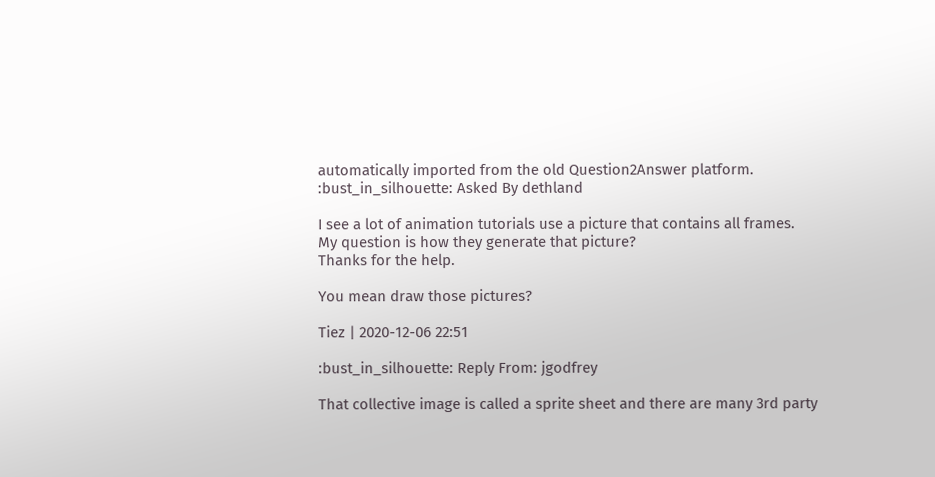automatically imported from the old Question2Answer platform.
:bust_in_silhouette: Asked By dethland

I see a lot of animation tutorials use a picture that contains all frames.
My question is how they generate that picture?
Thanks for the help.

You mean draw those pictures?

Tiez | 2020-12-06 22:51

:bust_in_silhouette: Reply From: jgodfrey

That collective image is called a sprite sheet and there are many 3rd party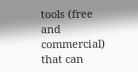tools (free and commercial) that can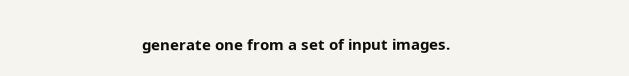generate one from a set of input images.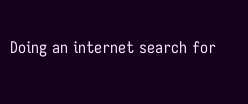Doing an internet search for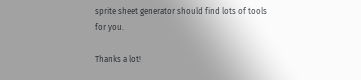sprite sheet generator should find lots of tools for you.

Thanks a lot!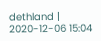dethland | 2020-12-06 15:04